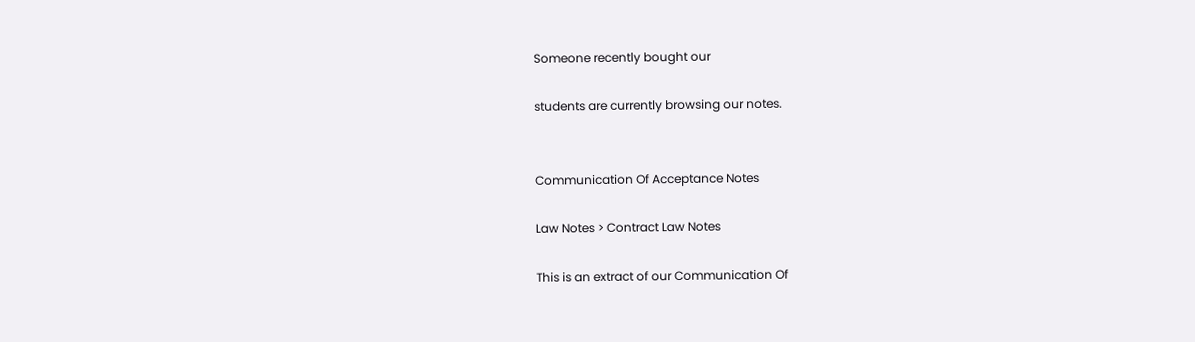Someone recently bought our

students are currently browsing our notes.


Communication Of Acceptance Notes

Law Notes > Contract Law Notes

This is an extract of our Communication Of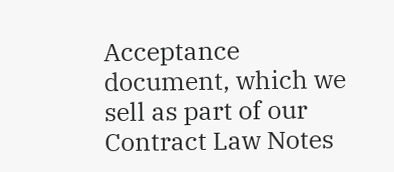Acceptance document, which we sell as part of our Contract Law Notes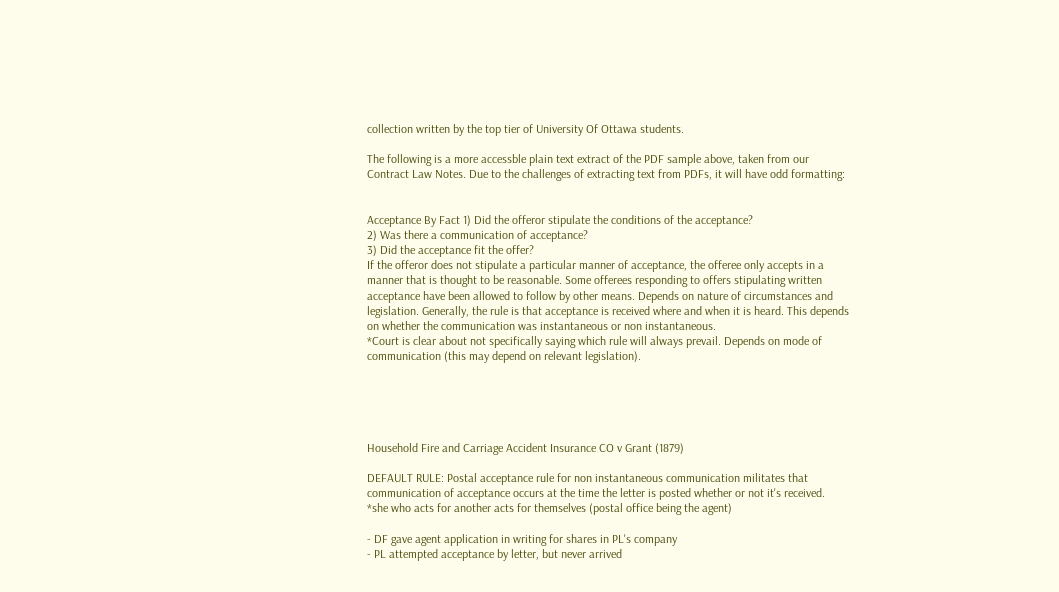collection written by the top tier of University Of Ottawa students.

The following is a more accessble plain text extract of the PDF sample above, taken from our Contract Law Notes. Due to the challenges of extracting text from PDFs, it will have odd formatting:


Acceptance By Fact 1) Did the offeror stipulate the conditions of the acceptance?
2) Was there a communication of acceptance?
3) Did the acceptance fit the offer?
If the offeror does not stipulate a particular manner of acceptance, the offeree only accepts in a manner that is thought to be reasonable. Some offerees responding to offers stipulating written acceptance have been allowed to follow by other means. Depends on nature of circumstances and legislation. Generally, the rule is that acceptance is received where and when it is heard. This depends on whether the communication was instantaneous or non instantaneous.
*Court is clear about not specifically saying which rule will always prevail. Depends on mode of communication (this may depend on relevant legislation).





Household Fire and Carriage Accident Insurance CO v Grant (1879)

DEFAULT RULE: Postal acceptance rule for non instantaneous communication militates that communication of acceptance occurs at the time the letter is posted whether or not it's received.
*she who acts for another acts for themselves (postal office being the agent)

- DF gave agent application in writing for shares in PL's company
- PL attempted acceptance by letter, but never arrived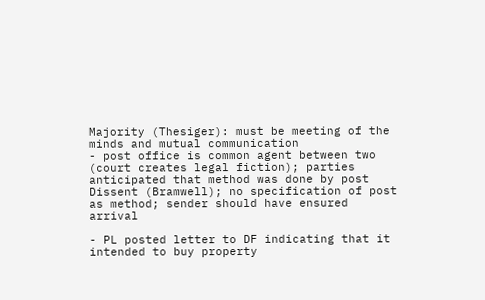Majority (Thesiger): must be meeting of the minds and mutual communication
- post office is common agent between two (court creates legal fiction); parties anticipated that method was done by post Dissent (Bramwell); no specification of post as method; sender should have ensured arrival

- PL posted letter to DF indicating that it intended to buy property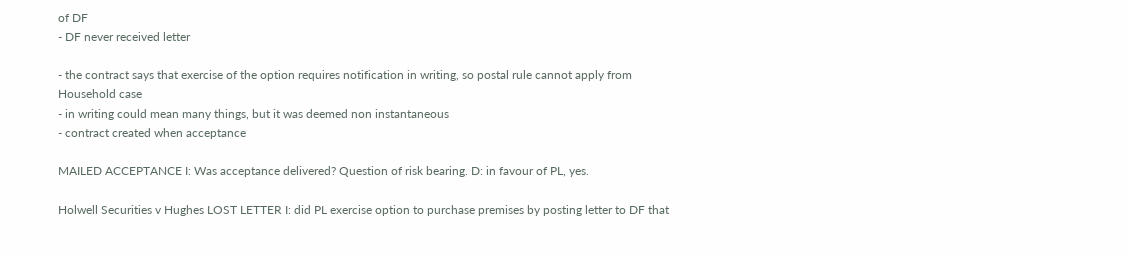of DF
- DF never received letter

- the contract says that exercise of the option requires notification in writing, so postal rule cannot apply from Household case
- in writing could mean many things, but it was deemed non instantaneous
- contract created when acceptance

MAILED ACCEPTANCE I: Was acceptance delivered? Question of risk bearing. D: in favour of PL, yes.

Holwell Securities v Hughes LOST LETTER I: did PL exercise option to purchase premises by posting letter to DF that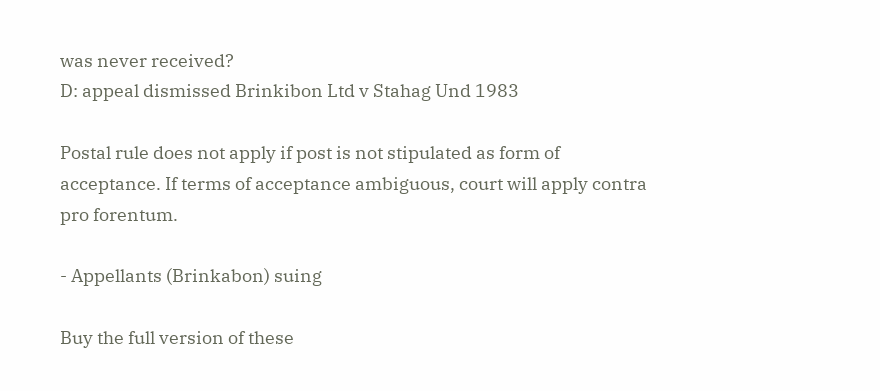was never received?
D: appeal dismissed Brinkibon Ltd v Stahag Und 1983

Postal rule does not apply if post is not stipulated as form of acceptance. If terms of acceptance ambiguous, court will apply contra pro forentum.

- Appellants (Brinkabon) suing

Buy the full version of these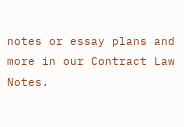notes or essay plans and more in our Contract Law Notes.